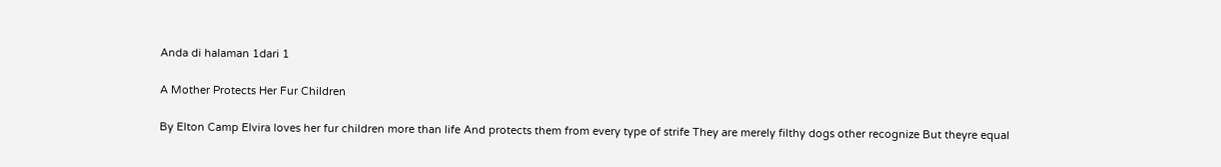Anda di halaman 1dari 1

A Mother Protects Her Fur Children

By Elton Camp Elvira loves her fur children more than life And protects them from every type of strife They are merely filthy dogs other recognize But theyre equal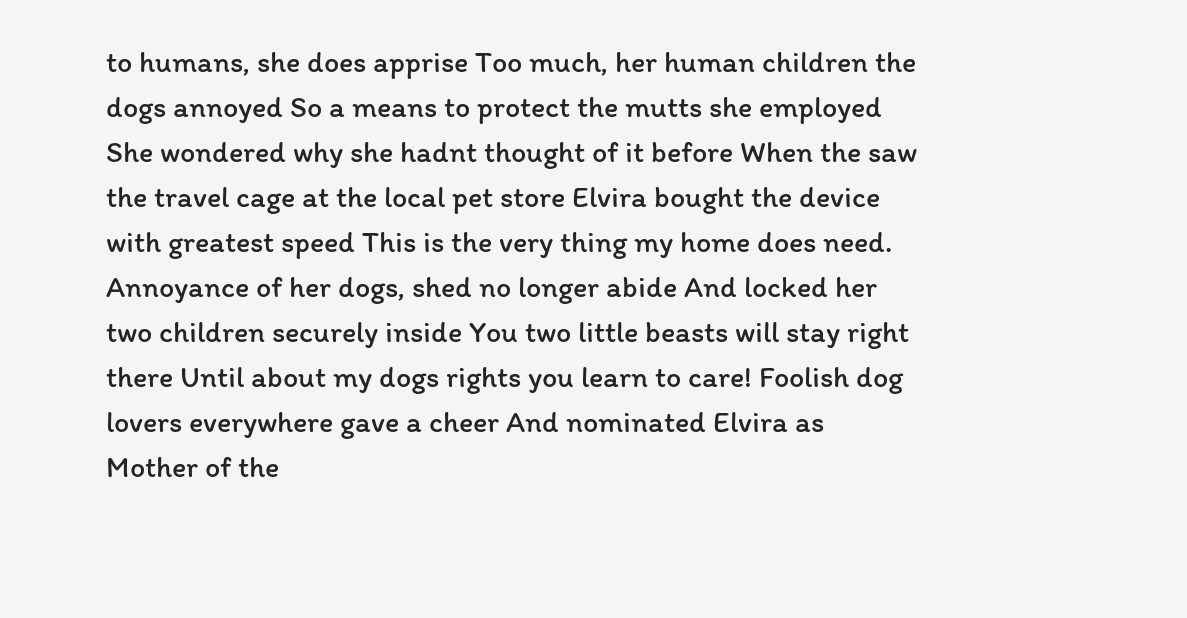to humans, she does apprise Too much, her human children the dogs annoyed So a means to protect the mutts she employed She wondered why she hadnt thought of it before When the saw the travel cage at the local pet store Elvira bought the device with greatest speed This is the very thing my home does need. Annoyance of her dogs, shed no longer abide And locked her two children securely inside You two little beasts will stay right there Until about my dogs rights you learn to care! Foolish dog lovers everywhere gave a cheer And nominated Elvira as Mother of the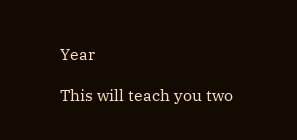Year

This will teach you two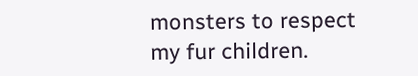monsters to respect my fur children.